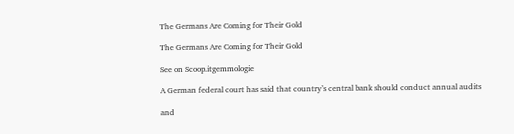The Germans Are Coming for Their Gold

The Germans Are Coming for Their Gold

See on Scoop.itgemmologie

A German federal court has said that country’s central bank should conduct annual audits

and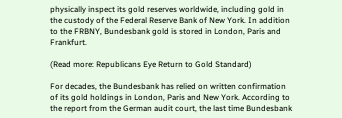physically inspect its gold reserves worldwide, including gold in the custody of the Federal Reserve Bank of New York. In addition to the FRBNY, Bundesbank gold is stored in London, Paris and Frankfurt.

(Read more: Republicans Eye Return to Gold Standard)

For decades, the Bundesbank has relied on written confirmation of its gold holdings in London, Paris and New York. According to the report from the German audit court, the last time Bundesbank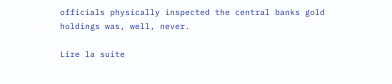officials physically inspected the central banks gold holdings was, well, never.

Lire la suite